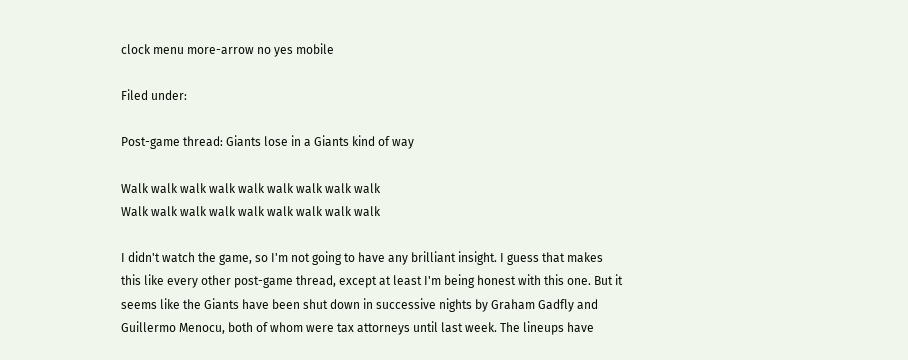clock menu more-arrow no yes mobile

Filed under:

Post-game thread: Giants lose in a Giants kind of way

Walk walk walk walk walk walk walk walk walk
Walk walk walk walk walk walk walk walk walk

I didn't watch the game, so I'm not going to have any brilliant insight. I guess that makes this like every other post-game thread, except at least I'm being honest with this one. But it seems like the Giants have been shut down in successive nights by Graham Gadfly and Guillermo Menocu, both of whom were tax attorneys until last week. The lineups have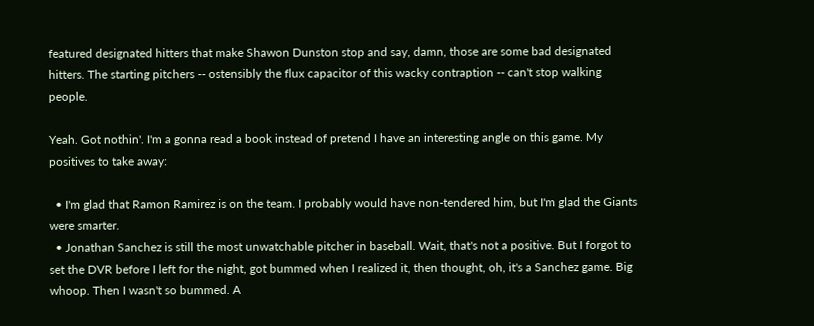featured designated hitters that make Shawon Dunston stop and say, damn, those are some bad designated hitters. The starting pitchers -- ostensibly the flux capacitor of this wacky contraption -- can't stop walking people.

Yeah. Got nothin'. I'm a gonna read a book instead of pretend I have an interesting angle on this game. My positives to take away:

  • I'm glad that Ramon Ramirez is on the team. I probably would have non-tendered him, but I'm glad the Giants were smarter.
  • Jonathan Sanchez is still the most unwatchable pitcher in baseball. Wait, that's not a positive. But I forgot to set the DVR before I left for the night, got bummed when I realized it, then thought, oh, it's a Sanchez game. Big whoop. Then I wasn't so bummed. A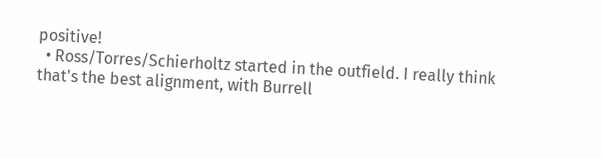positive!
  • Ross/Torres/Schierholtz started in the outfield. I really think that's the best alignment, with Burrell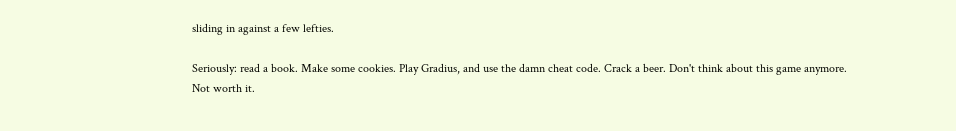sliding in against a few lefties.

Seriously: read a book. Make some cookies. Play Gradius, and use the damn cheat code. Crack a beer. Don't think about this game anymore. Not worth it.